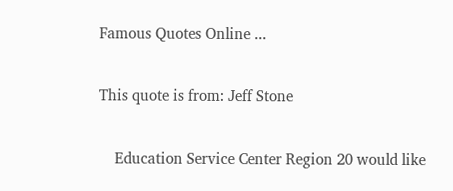Famous Quotes Online ...

This quote is from: Jeff Stone

    Education Service Center Region 20 would like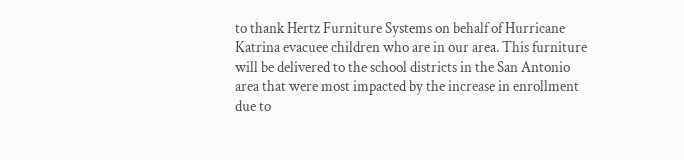to thank Hertz Furniture Systems on behalf of Hurricane Katrina evacuee children who are in our area. This furniture will be delivered to the school districts in the San Antonio area that were most impacted by the increase in enrollment due to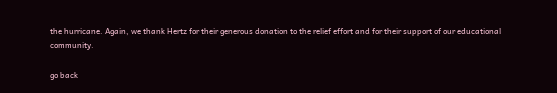the hurricane. Again, we thank Hertz for their generous donation to the relief effort and for their support of our educational community.

go back